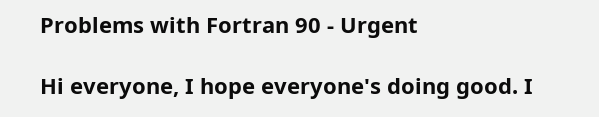Problems with Fortran 90 - Urgent

Hi everyone, I hope everyone's doing good. I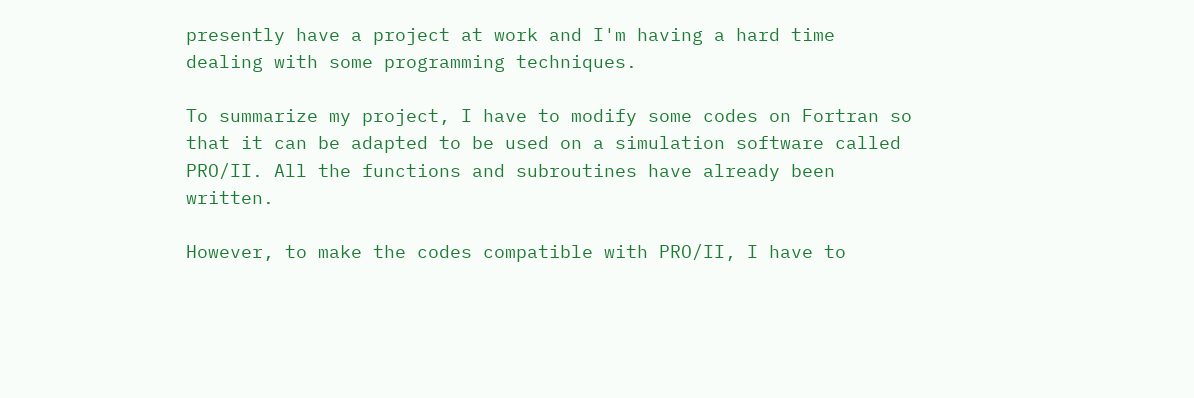presently have a project at work and I'm having a hard time dealing with some programming techniques.

To summarize my project, I have to modify some codes on Fortran so that it can be adapted to be used on a simulation software called PRO/II. All the functions and subroutines have already been written.

However, to make the codes compatible with PRO/II, I have to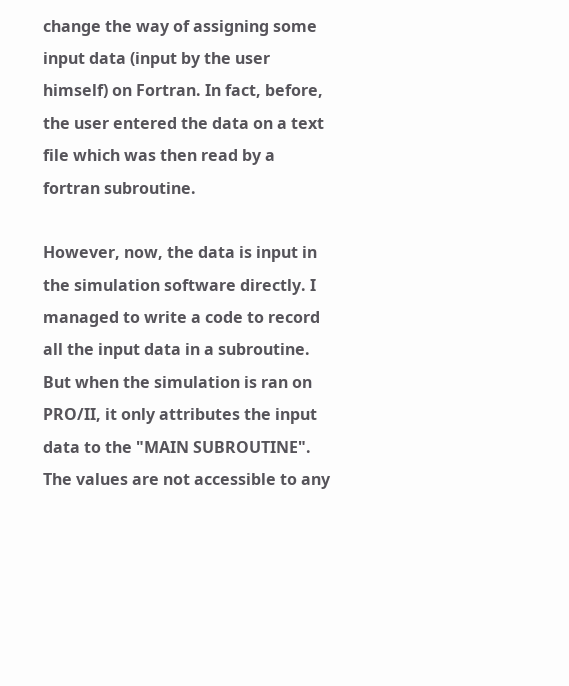change the way of assigning some input data (input by the user himself) on Fortran. In fact, before, the user entered the data on a text file which was then read by a fortran subroutine.

However, now, the data is input in the simulation software directly. I managed to write a code to record all the input data in a subroutine. But when the simulation is ran on PRO/II, it only attributes the input data to the "MAIN SUBROUTINE". The values are not accessible to any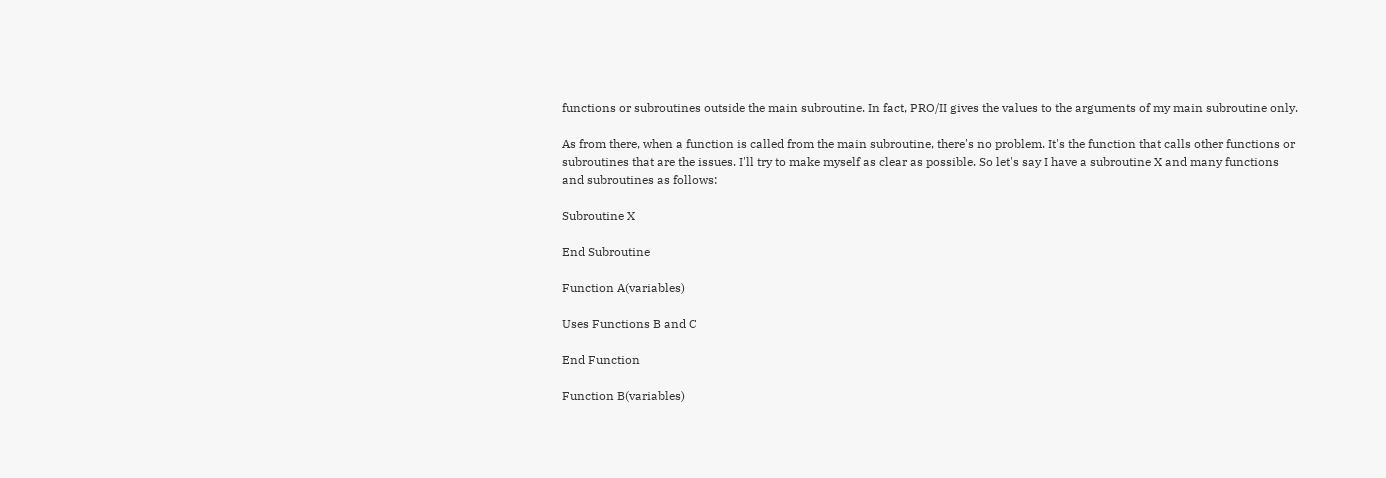functions or subroutines outside the main subroutine. In fact, PRO/II gives the values to the arguments of my main subroutine only.

As from there, when a function is called from the main subroutine, there's no problem. It's the function that calls other functions or subroutines that are the issues. I'll try to make myself as clear as possible. So let's say I have a subroutine X and many functions and subroutines as follows:

Subroutine X

End Subroutine

Function A(variables)

Uses Functions B and C

End Function

Function B(variables)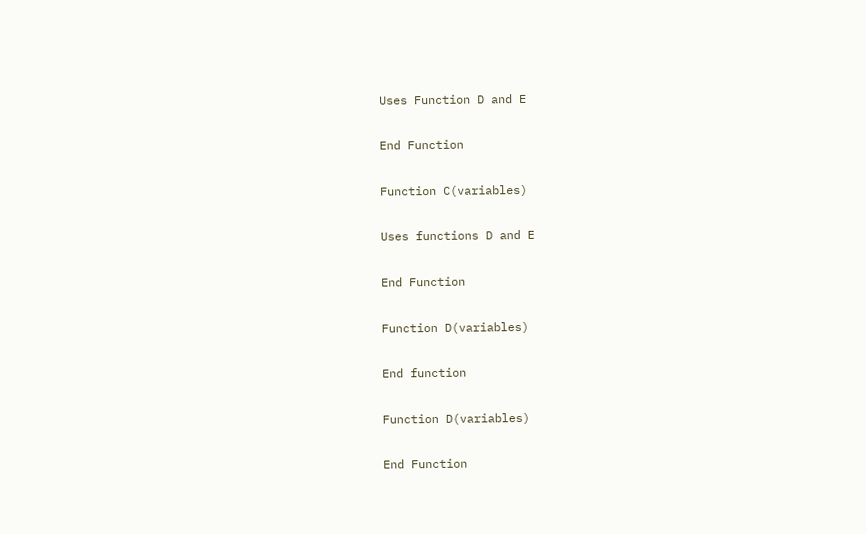Uses Function D and E

End Function

Function C(variables)

Uses functions D and E

End Function

Function D(variables)

End function

Function D(variables)

End Function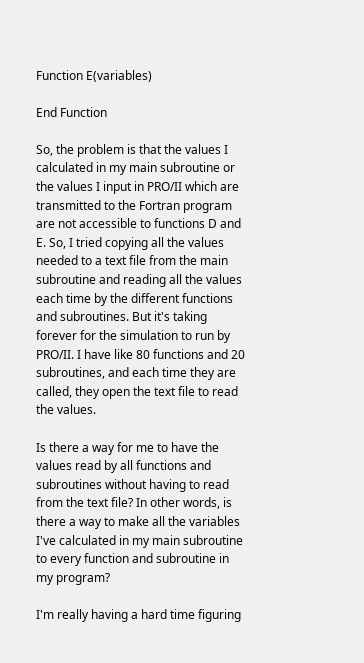Function E(variables)

End Function

So, the problem is that the values I calculated in my main subroutine or the values I input in PRO/II which are transmitted to the Fortran program are not accessible to functions D and E. So, I tried copying all the values needed to a text file from the main subroutine and reading all the values each time by the different functions and subroutines. But it's taking forever for the simulation to run by PRO/II. I have like 80 functions and 20 subroutines, and each time they are called, they open the text file to read the values.

Is there a way for me to have the values read by all functions and subroutines without having to read from the text file? In other words, is there a way to make all the variables I've calculated in my main subroutine to every function and subroutine in my program?

I'm really having a hard time figuring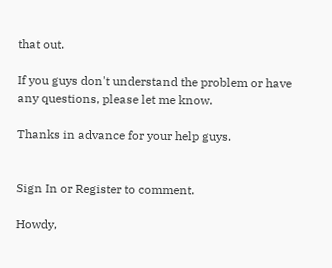that out.

If you guys don't understand the problem or have any questions, please let me know.

Thanks in advance for your help guys.


Sign In or Register to comment.

Howdy,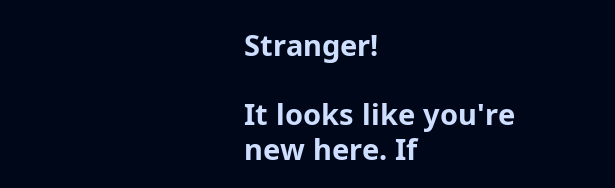Stranger!

It looks like you're new here. If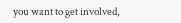you want to get involved,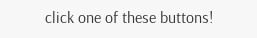click one of these buttons!